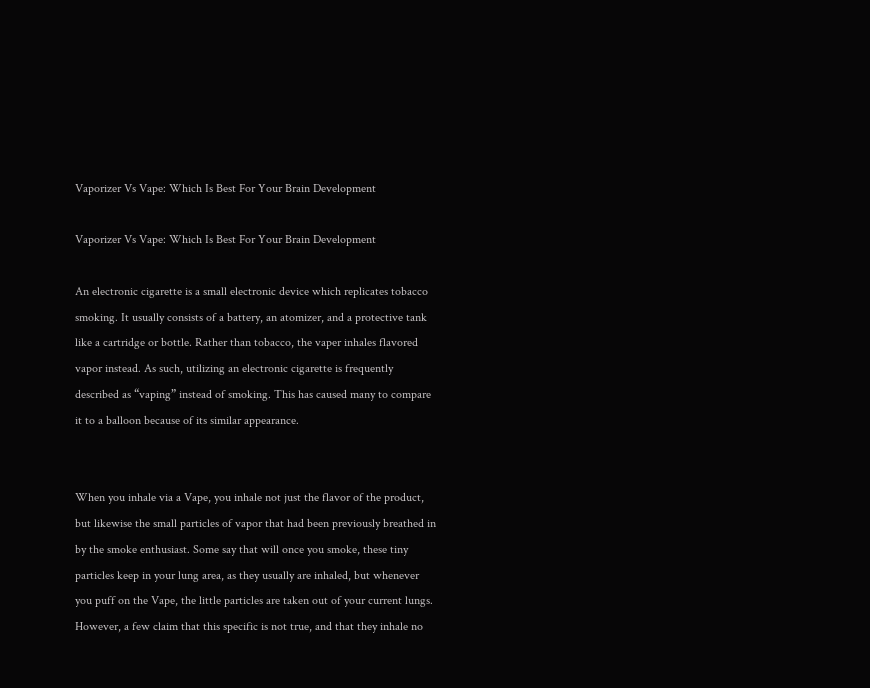Vaporizer Vs Vape: Which Is Best For Your Brain Development

Vaporizer Vs Vape: Which Is Best For Your Brain Development

An electronic cigarette is a small electronic device which replicates tobacco smoking. It usually consists of a battery, an atomizer, and a protective tank like a cartridge or bottle. Rather than tobacco, the vaper inhales flavored vapor instead. As such, utilizing an electronic cigarette is frequently described as “vaping” instead of smoking. This has caused many to compare it to a balloon because of its similar appearance.


When you inhale via a Vape, you inhale not just the flavor of the product, but likewise the small particles of vapor that had been previously breathed in by the smoke enthusiast. Some say that will once you smoke, these tiny particles keep in your lung area, as they usually are inhaled, but whenever you puff on the Vape, the little particles are taken out of your current lungs. However, a few claim that this specific is not true, and that they inhale no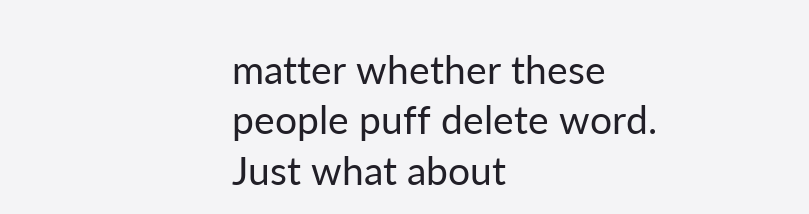matter whether these people puff delete word. Just what about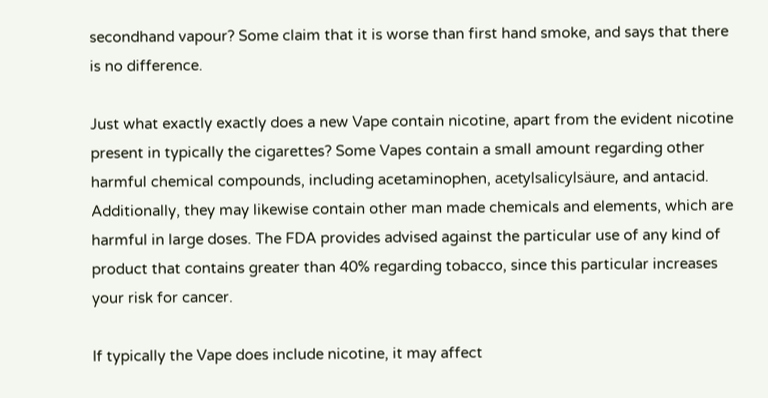secondhand vapour? Some claim that it is worse than first hand smoke, and says that there is no difference.

Just what exactly exactly does a new Vape contain nicotine, apart from the evident nicotine present in typically the cigarettes? Some Vapes contain a small amount regarding other harmful chemical compounds, including acetaminophen, acetylsalicylsäure, and antacid. Additionally, they may likewise contain other man made chemicals and elements, which are harmful in large doses. The FDA provides advised against the particular use of any kind of product that contains greater than 40% regarding tobacco, since this particular increases your risk for cancer.

If typically the Vape does include nicotine, it may affect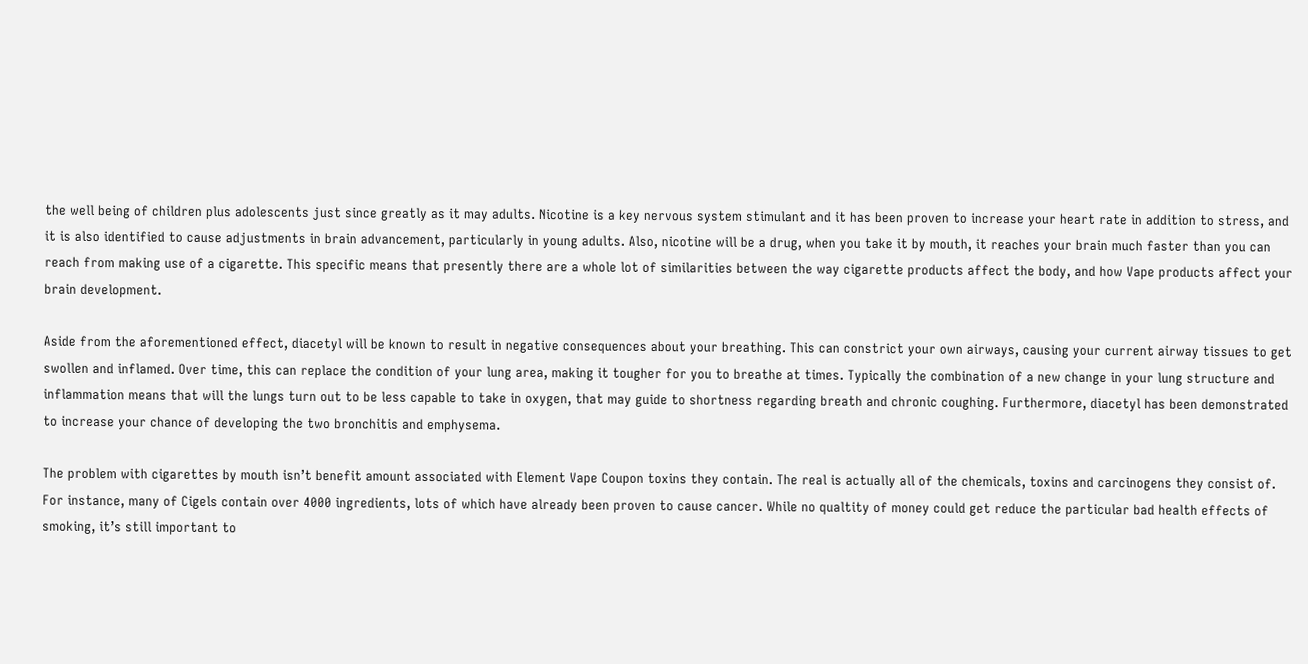the well being of children plus adolescents just since greatly as it may adults. Nicotine is a key nervous system stimulant and it has been proven to increase your heart rate in addition to stress, and it is also identified to cause adjustments in brain advancement, particularly in young adults. Also, nicotine will be a drug, when you take it by mouth, it reaches your brain much faster than you can reach from making use of a cigarette. This specific means that presently there are a whole lot of similarities between the way cigarette products affect the body, and how Vape products affect your brain development.

Aside from the aforementioned effect, diacetyl will be known to result in negative consequences about your breathing. This can constrict your own airways, causing your current airway tissues to get swollen and inflamed. Over time, this can replace the condition of your lung area, making it tougher for you to breathe at times. Typically the combination of a new change in your lung structure and inflammation means that will the lungs turn out to be less capable to take in oxygen, that may guide to shortness regarding breath and chronic coughing. Furthermore, diacetyl has been demonstrated to increase your chance of developing the two bronchitis and emphysema.

The problem with cigarettes by mouth isn’t benefit amount associated with Element Vape Coupon toxins they contain. The real is actually all of the chemicals, toxins and carcinogens they consist of. For instance, many of Cigels contain over 4000 ingredients, lots of which have already been proven to cause cancer. While no qualtity of money could get reduce the particular bad health effects of smoking, it’s still important to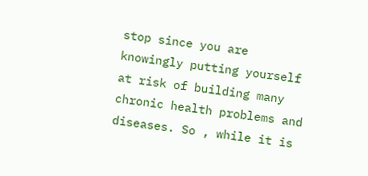stop since you are knowingly putting yourself at risk of building many chronic health problems and diseases. So , while it is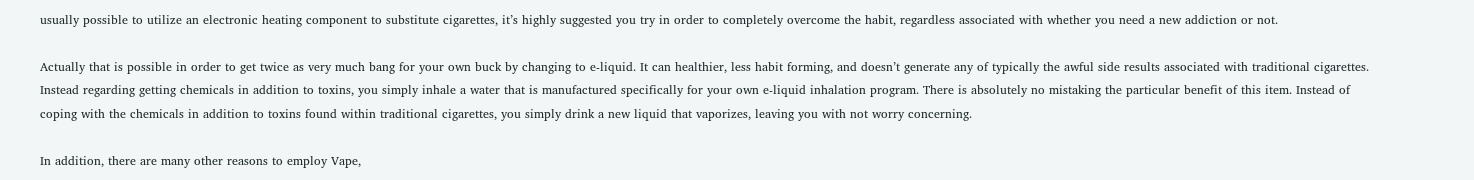usually possible to utilize an electronic heating component to substitute cigarettes, it’s highly suggested you try in order to completely overcome the habit, regardless associated with whether you need a new addiction or not.

Actually that is possible in order to get twice as very much bang for your own buck by changing to e-liquid. It can healthier, less habit forming, and doesn’t generate any of typically the awful side results associated with traditional cigarettes. Instead regarding getting chemicals in addition to toxins, you simply inhale a water that is manufactured specifically for your own e-liquid inhalation program. There is absolutely no mistaking the particular benefit of this item. Instead of coping with the chemicals in addition to toxins found within traditional cigarettes, you simply drink a new liquid that vaporizes, leaving you with not worry concerning.

In addition, there are many other reasons to employ Vape,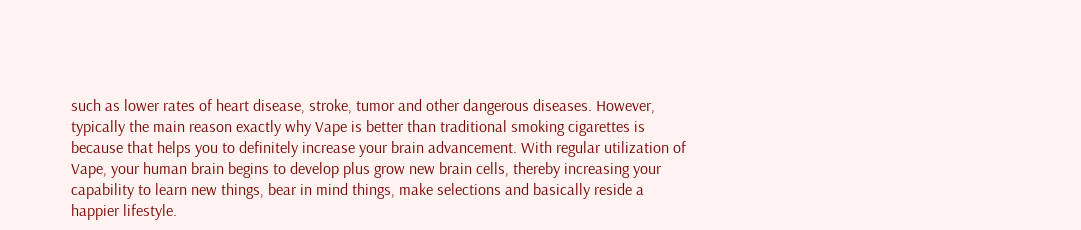such as lower rates of heart disease, stroke, tumor and other dangerous diseases. However, typically the main reason exactly why Vape is better than traditional smoking cigarettes is because that helps you to definitely increase your brain advancement. With regular utilization of Vape, your human brain begins to develop plus grow new brain cells, thereby increasing your capability to learn new things, bear in mind things, make selections and basically reside a happier lifestyle.